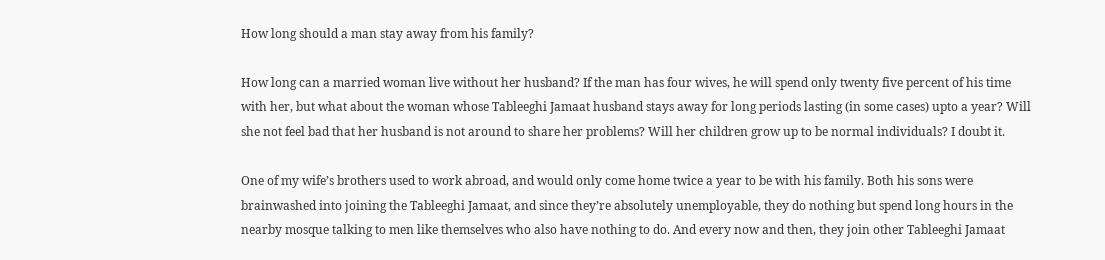How long should a man stay away from his family?

How long can a married woman live without her husband? If the man has four wives, he will spend only twenty five percent of his time with her, but what about the woman whose Tableeghi Jamaat husband stays away for long periods lasting (in some cases) upto a year? Will she not feel bad that her husband is not around to share her problems? Will her children grow up to be normal individuals? I doubt it.

One of my wife’s brothers used to work abroad, and would only come home twice a year to be with his family. Both his sons were brainwashed into joining the Tableeghi Jamaat, and since they’re absolutely unemployable, they do nothing but spend long hours in the nearby mosque talking to men like themselves who also have nothing to do. And every now and then, they join other Tableeghi Jamaat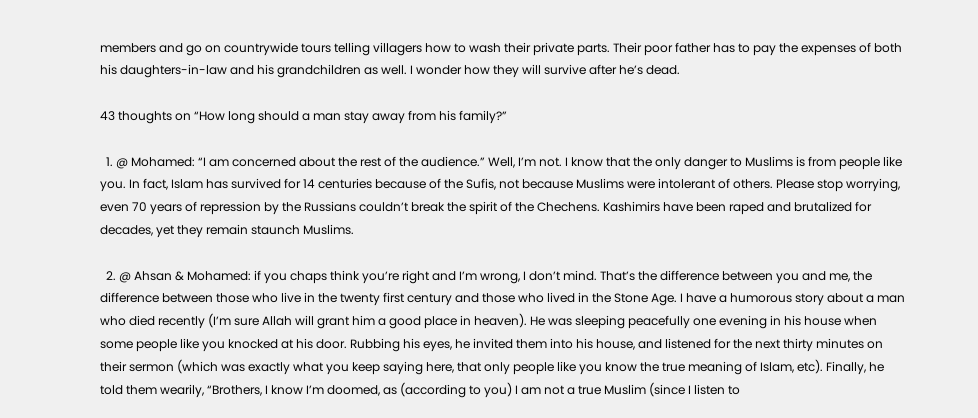members and go on countrywide tours telling villagers how to wash their private parts. Their poor father has to pay the expenses of both his daughters-in-law and his grandchildren as well. I wonder how they will survive after he’s dead.

43 thoughts on “How long should a man stay away from his family?”

  1. @ Mohamed: “I am concerned about the rest of the audience.” Well, I’m not. I know that the only danger to Muslims is from people like you. In fact, Islam has survived for 14 centuries because of the Sufis, not because Muslims were intolerant of others. Please stop worrying, even 70 years of repression by the Russians couldn’t break the spirit of the Chechens. Kashimirs have been raped and brutalized for decades, yet they remain staunch Muslims.

  2. @ Ahsan & Mohamed: if you chaps think you’re right and I’m wrong, I don’t mind. That’s the difference between you and me, the difference between those who live in the twenty first century and those who lived in the Stone Age. I have a humorous story about a man who died recently (I’m sure Allah will grant him a good place in heaven). He was sleeping peacefully one evening in his house when some people like you knocked at his door. Rubbing his eyes, he invited them into his house, and listened for the next thirty minutes on their sermon (which was exactly what you keep saying here, that only people like you know the true meaning of Islam, etc). Finally, he told them wearily, “Brothers, I know I’m doomed, as (according to you) I am not a true Muslim (since I listen to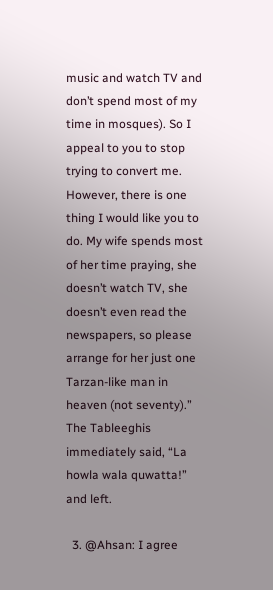music and watch TV and don’t spend most of my time in mosques). So I appeal to you to stop trying to convert me. However, there is one thing I would like you to do. My wife spends most of her time praying, she doesn’t watch TV, she doesn’t even read the newspapers, so please arrange for her just one Tarzan-like man in heaven (not seventy).” The Tableeghis immediately said, “La howla wala quwatta!” and left.

  3. @Ahsan: I agree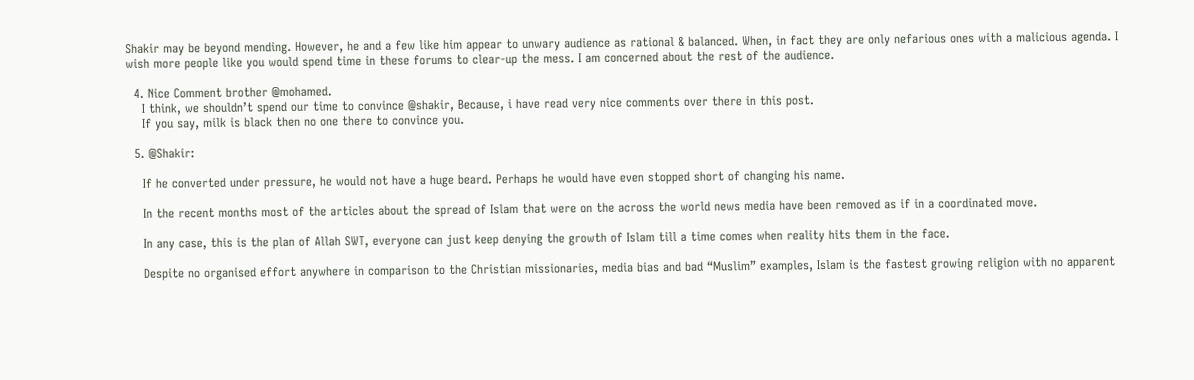Shakir may be beyond mending. However, he and a few like him appear to unwary audience as rational & balanced. When, in fact they are only nefarious ones with a malicious agenda. I wish more people like you would spend time in these forums to clear-up the mess. I am concerned about the rest of the audience.

  4. Nice Comment brother @mohamed.
    I think, we shouldn’t spend our time to convince @shakir, Because, i have read very nice comments over there in this post.
    If you say, milk is black then no one there to convince you.

  5. @Shakir:

    If he converted under pressure, he would not have a huge beard. Perhaps he would have even stopped short of changing his name.

    In the recent months most of the articles about the spread of Islam that were on the across the world news media have been removed as if in a coordinated move.

    In any case, this is the plan of Allah SWT, everyone can just keep denying the growth of Islam till a time comes when reality hits them in the face.

    Despite no organised effort anywhere in comparison to the Christian missionaries, media bias and bad “Muslim” examples, Islam is the fastest growing religion with no apparent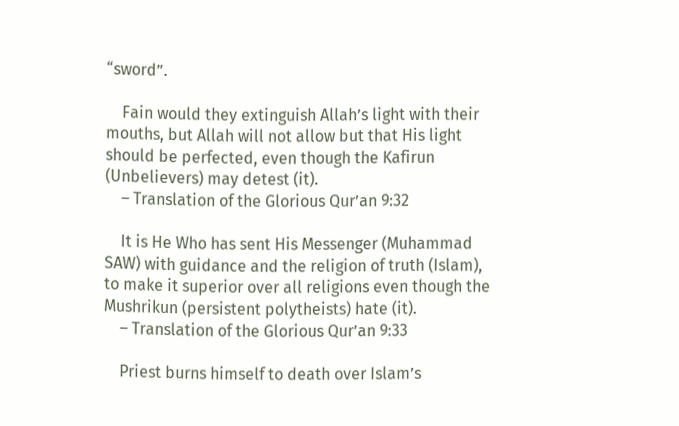“sword”.

    Fain would they extinguish Allah’s light with their mouths, but Allah will not allow but that His light should be perfected, even though the Kafirun (Unbelievers) may detest (it).
    – Translation of the Glorious Qur’an 9:32

    It is He Who has sent His Messenger (Muhammad SAW) with guidance and the religion of truth (Islam), to make it superior over all religions even though the Mushrikun (persistent polytheists) hate (it).
    – Translation of the Glorious Qur’an 9:33

    Priest burns himself to death over Islam’s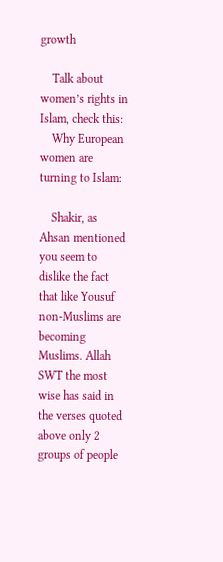growth

    Talk about women’s rights in Islam, check this:
    Why European women are turning to Islam:

    Shakir, as Ahsan mentioned you seem to dislike the fact that like Yousuf non-Muslims are becoming Muslims. Allah SWT the most wise has said in the verses quoted above only 2 groups of people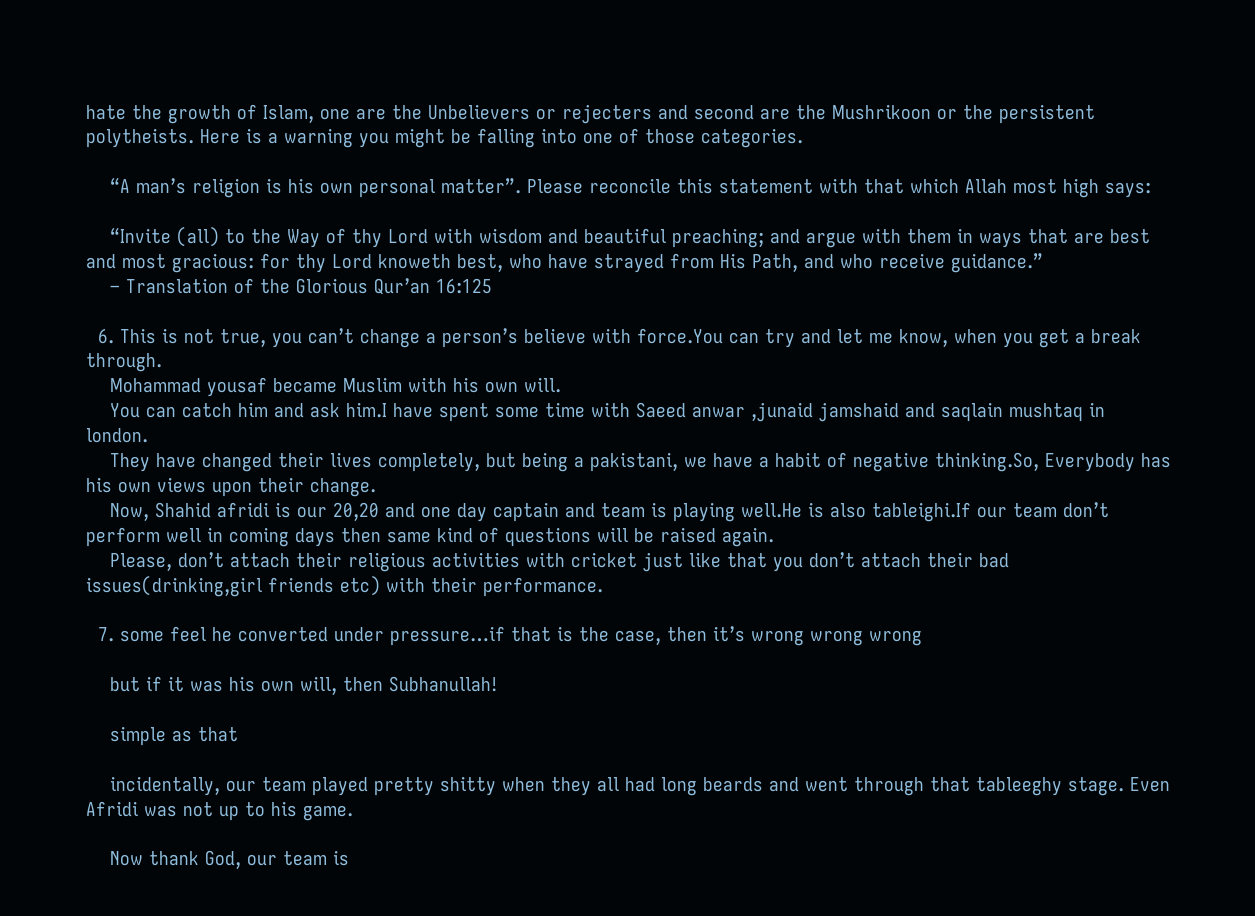hate the growth of Islam, one are the Unbelievers or rejecters and second are the Mushrikoon or the persistent polytheists. Here is a warning you might be falling into one of those categories.

    “A man’s religion is his own personal matter”. Please reconcile this statement with that which Allah most high says:

    “Invite (all) to the Way of thy Lord with wisdom and beautiful preaching; and argue with them in ways that are best and most gracious: for thy Lord knoweth best, who have strayed from His Path, and who receive guidance.”
    – Translation of the Glorious Qur’an 16:125

  6. This is not true, you can’t change a person’s believe with force.You can try and let me know, when you get a break through.
    Mohammad yousaf became Muslim with his own will.
    You can catch him and ask him.I have spent some time with Saeed anwar ,junaid jamshaid and saqlain mushtaq in london.
    They have changed their lives completely, but being a pakistani, we have a habit of negative thinking.So, Everybody has his own views upon their change.
    Now, Shahid afridi is our 20,20 and one day captain and team is playing well.He is also tableighi.If our team don’t perform well in coming days then same kind of questions will be raised again.
    Please, don’t attach their religious activities with cricket just like that you don’t attach their bad issues(drinking,girl friends etc) with their performance.

  7. some feel he converted under pressure…if that is the case, then it’s wrong wrong wrong

    but if it was his own will, then Subhanullah!

    simple as that

    incidentally, our team played pretty shitty when they all had long beards and went through that tableeghy stage. Even Afridi was not up to his game.

    Now thank God, our team is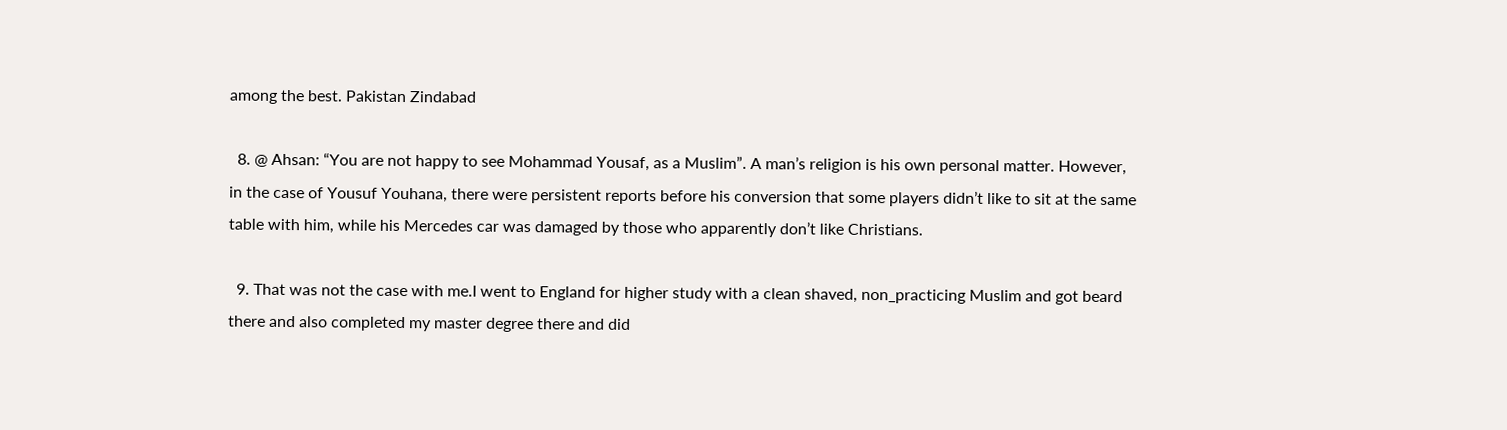among the best. Pakistan Zindabad

  8. @ Ahsan: “You are not happy to see Mohammad Yousaf, as a Muslim”. A man’s religion is his own personal matter. However, in the case of Yousuf Youhana, there were persistent reports before his conversion that some players didn’t like to sit at the same table with him, while his Mercedes car was damaged by those who apparently don’t like Christians.

  9. That was not the case with me.I went to England for higher study with a clean shaved, non_practicing Muslim and got beard there and also completed my master degree there and did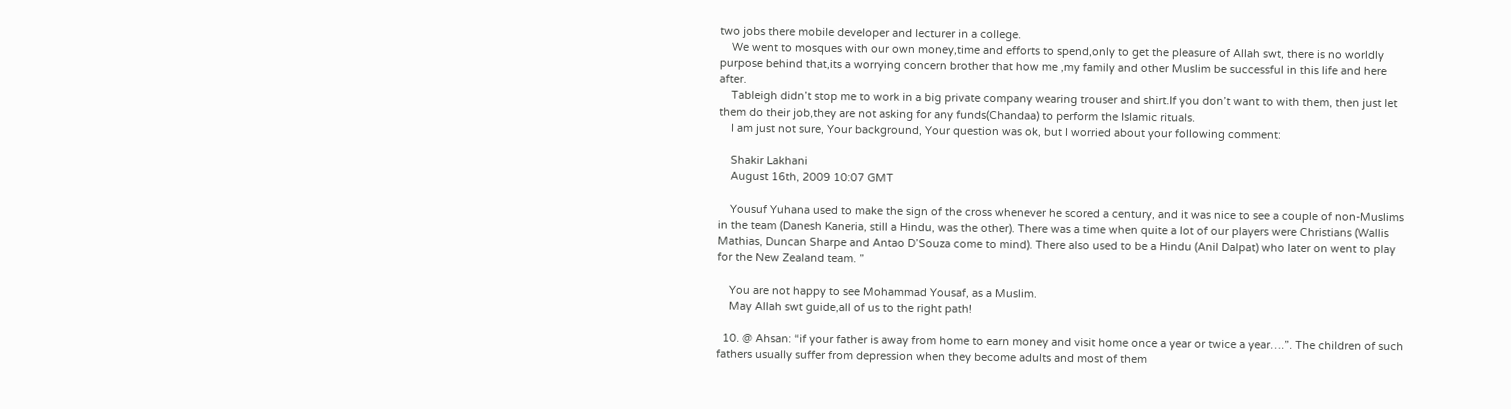two jobs there mobile developer and lecturer in a college.
    We went to mosques with our own money,time and efforts to spend,only to get the pleasure of Allah swt, there is no worldly purpose behind that,its a worrying concern brother that how me ,my family and other Muslim be successful in this life and here after.
    Tableigh didn’t stop me to work in a big private company wearing trouser and shirt.If you don’t want to with them, then just let them do their job,they are not asking for any funds(Chandaa) to perform the Islamic rituals.
    I am just not sure, Your background, Your question was ok, but I worried about your following comment:

    Shakir Lakhani
    August 16th, 2009 10:07 GMT

    Yousuf Yuhana used to make the sign of the cross whenever he scored a century, and it was nice to see a couple of non-Muslims in the team (Danesh Kaneria, still a Hindu, was the other). There was a time when quite a lot of our players were Christians (Wallis Mathias, Duncan Sharpe and Antao D’Souza come to mind). There also used to be a Hindu (Anil Dalpat) who later on went to play for the New Zealand team. ”

    You are not happy to see Mohammad Yousaf, as a Muslim.
    May Allah swt guide,all of us to the right path!

  10. @ Ahsan: “if your father is away from home to earn money and visit home once a year or twice a year….”. The children of such fathers usually suffer from depression when they become adults and most of them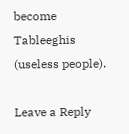become Tableeghis (useless people).

Leave a Reply